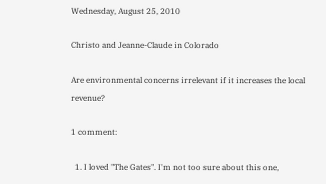Wednesday, August 25, 2010

Christo and Jeanne-Claude in Colorado

Are environmental concerns irrelevant if it increases the local revenue?

1 comment:

  1. I loved "The Gates". I'm not too sure about this one,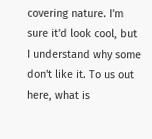covering nature. I'm sure it'd look cool, but I understand why some don't like it. To us out here, what is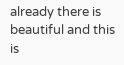already there is beautiful and this is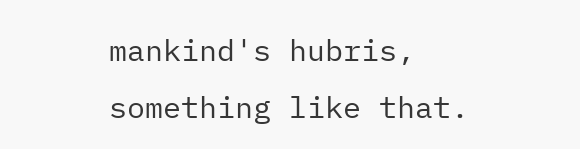mankind's hubris, something like that.